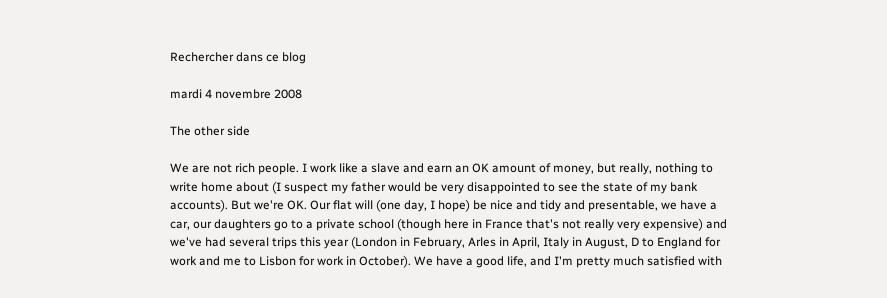Rechercher dans ce blog

mardi 4 novembre 2008

The other side

We are not rich people. I work like a slave and earn an OK amount of money, but really, nothing to write home about (I suspect my father would be very disappointed to see the state of my bank accounts). But we're OK. Our flat will (one day, I hope) be nice and tidy and presentable, we have a car, our daughters go to a private school (though here in France that's not really very expensive) and we've had several trips this year (London in February, Arles in April, Italy in August, D to England for work and me to Lisbon for work in October). We have a good life, and I'm pretty much satisfied with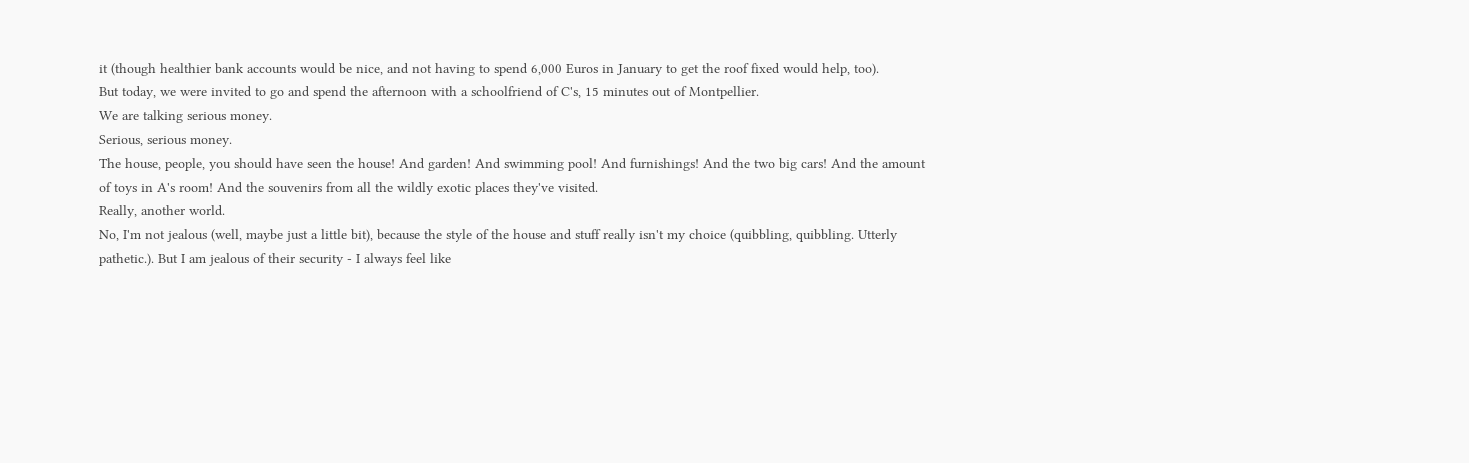it (though healthier bank accounts would be nice, and not having to spend 6,000 Euros in January to get the roof fixed would help, too).
But today, we were invited to go and spend the afternoon with a schoolfriend of C's, 15 minutes out of Montpellier.
We are talking serious money.
Serious, serious money.
The house, people, you should have seen the house! And garden! And swimming pool! And furnishings! And the two big cars! And the amount of toys in A's room! And the souvenirs from all the wildly exotic places they've visited.
Really, another world.
No, I'm not jealous (well, maybe just a little bit), because the style of the house and stuff really isn't my choice (quibbling, quibbling. Utterly pathetic.). But I am jealous of their security - I always feel like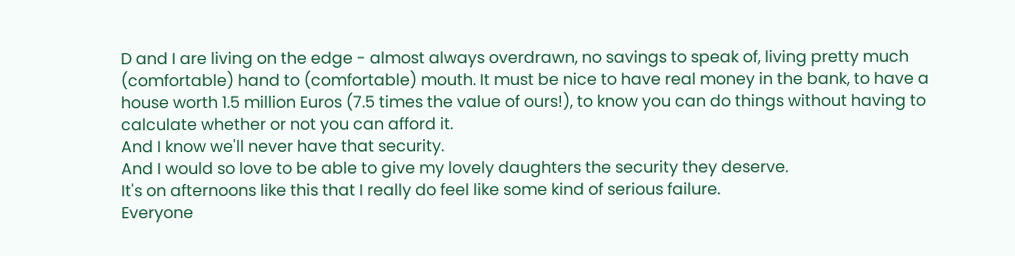D and I are living on the edge - almost always overdrawn, no savings to speak of, living pretty much (comfortable) hand to (comfortable) mouth. It must be nice to have real money in the bank, to have a house worth 1.5 million Euros (7.5 times the value of ours!), to know you can do things without having to calculate whether or not you can afford it.
And I know we'll never have that security.
And I would so love to be able to give my lovely daughters the security they deserve.
It's on afternoons like this that I really do feel like some kind of serious failure.
Everyone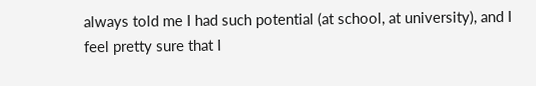always told me I had such potential (at school, at university), and I feel pretty sure that I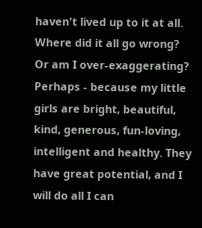haven't lived up to it at all.
Where did it all go wrong?
Or am I over-exaggerating?
Perhaps - because my little girls are bright, beautiful, kind, generous, fun-loving, intelligent and healthy. They have great potential, and I will do all I can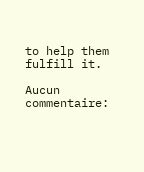to help them fulfill it.

Aucun commentaire: